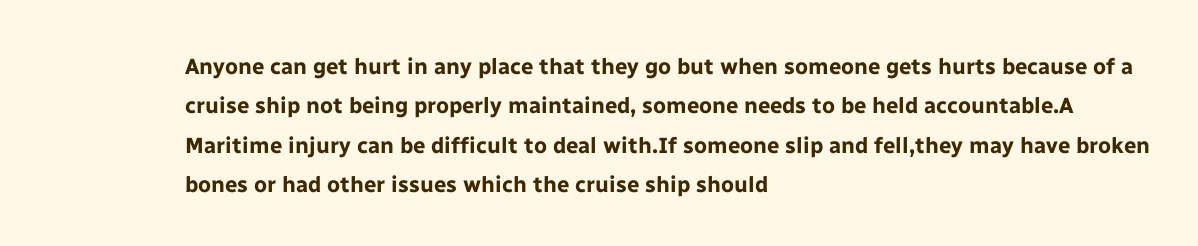Anyone can get hurt in any place that they go but when someone gets hurts because of a cruise ship not being properly maintained, someone needs to be held accountable.A Maritime injury can be difficult to deal with.If someone slip and fell,they may have broken bones or had other issues which the cruise ship should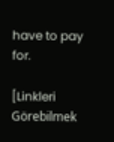have to pay for.

[Linkleri Görebilmek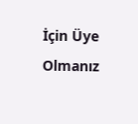İçin Üye Olmanız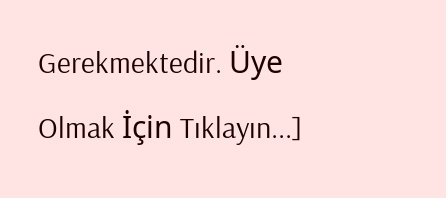Gerekmektedir. Üye Olmak İçin Tıklayın...]